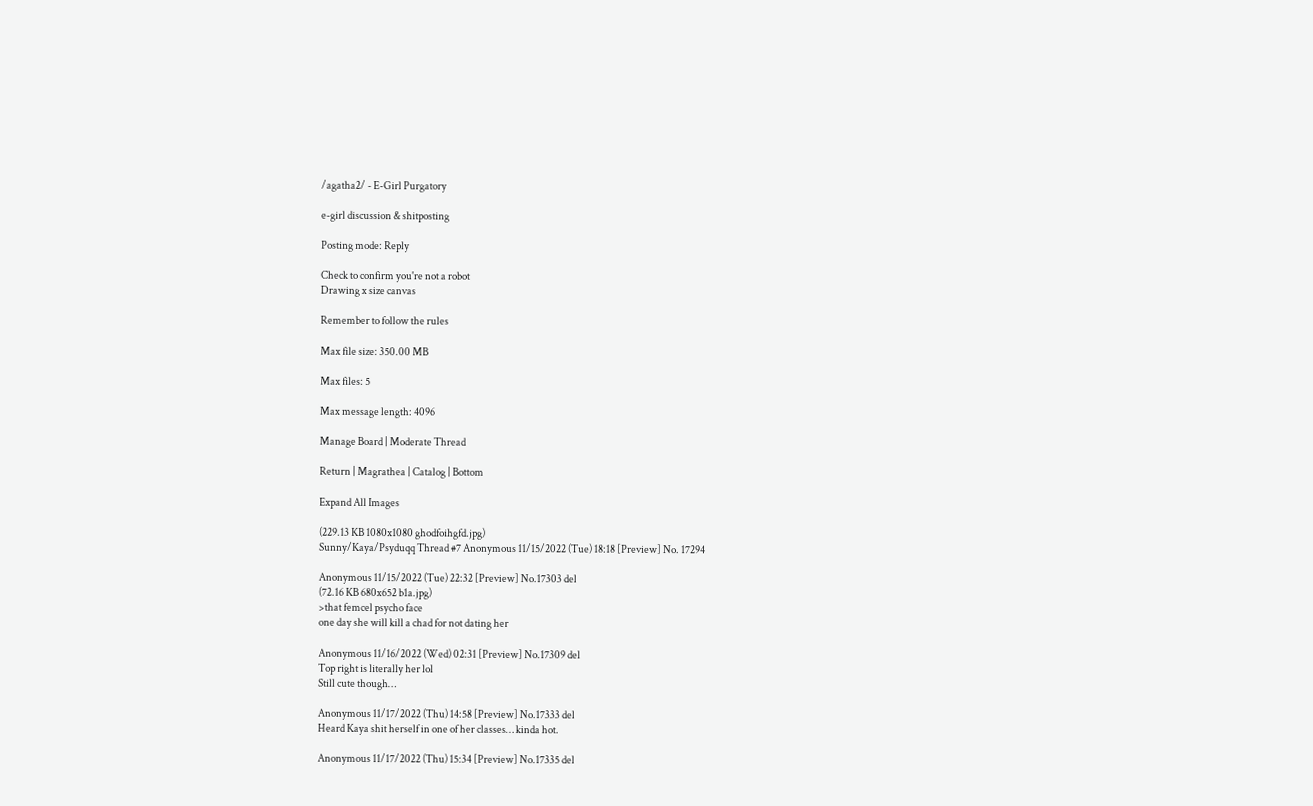/agatha2/ - E-Girl Purgatory

e-girl discussion & shitposting

Posting mode: Reply

Check to confirm you're not a robot
Drawing x size canvas

Remember to follow the rules

Max file size: 350.00 MB

Max files: 5

Max message length: 4096

Manage Board | Moderate Thread

Return | Magrathea | Catalog | Bottom

Expand All Images

(229.13 KB 1080x1080 ghodfoihgfd.jpg)
Sunny/Kaya/Psyduqq Thread #7 Anonymous 11/15/2022 (Tue) 18:18 [Preview] No. 17294

Anonymous 11/15/2022 (Tue) 22:32 [Preview] No.17303 del
(72.16 KB 680x652 b1a.jpg)
>that femcel psycho face
one day she will kill a chad for not dating her

Anonymous 11/16/2022 (Wed) 02:31 [Preview] No.17309 del
Top right is literally her lol
Still cute though…

Anonymous 11/17/2022 (Thu) 14:58 [Preview] No.17333 del
Heard Kaya shit herself in one of her classes… kinda hot.

Anonymous 11/17/2022 (Thu) 15:34 [Preview] No.17335 del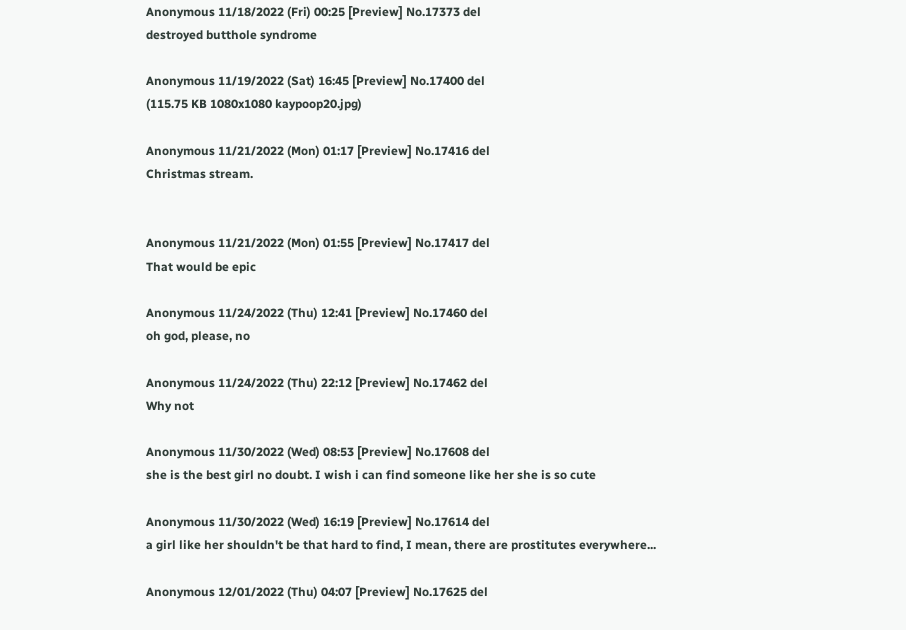Anonymous 11/18/2022 (Fri) 00:25 [Preview] No.17373 del
destroyed butthole syndrome

Anonymous 11/19/2022 (Sat) 16:45 [Preview] No.17400 del
(115.75 KB 1080x1080 kaypoop20.jpg)

Anonymous 11/21/2022 (Mon) 01:17 [Preview] No.17416 del
Christmas stream.


Anonymous 11/21/2022 (Mon) 01:55 [Preview] No.17417 del
That would be epic

Anonymous 11/24/2022 (Thu) 12:41 [Preview] No.17460 del
oh god, please, no

Anonymous 11/24/2022 (Thu) 22:12 [Preview] No.17462 del
Why not

Anonymous 11/30/2022 (Wed) 08:53 [Preview] No.17608 del
she is the best girl no doubt. I wish i can find someone like her she is so cute

Anonymous 11/30/2022 (Wed) 16:19 [Preview] No.17614 del
a girl like her shouldn't be that hard to find, I mean, there are prostitutes everywhere...

Anonymous 12/01/2022 (Thu) 04:07 [Preview] No.17625 del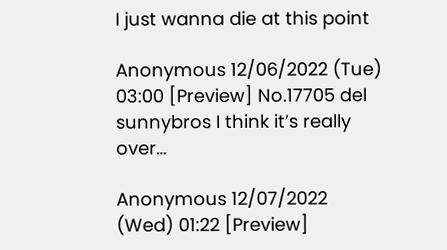I just wanna die at this point

Anonymous 12/06/2022 (Tue) 03:00 [Preview] No.17705 del
sunnybros I think it’s really over…

Anonymous 12/07/2022 (Wed) 01:22 [Preview]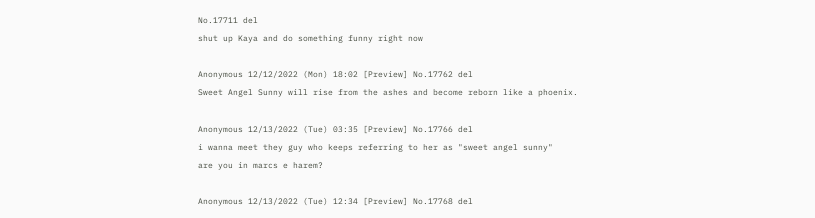No.17711 del
shut up Kaya and do something funny right now

Anonymous 12/12/2022 (Mon) 18:02 [Preview] No.17762 del
Sweet Angel Sunny will rise from the ashes and become reborn like a phoenix.

Anonymous 12/13/2022 (Tue) 03:35 [Preview] No.17766 del
i wanna meet they guy who keeps referring to her as "sweet angel sunny"
are you in marcs e harem?

Anonymous 12/13/2022 (Tue) 12:34 [Preview] No.17768 del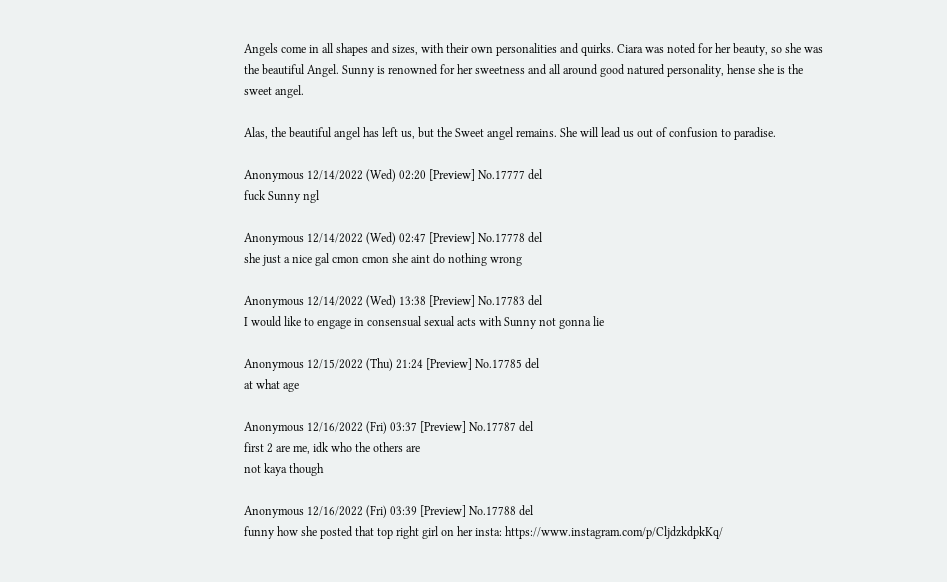Angels come in all shapes and sizes, with their own personalities and quirks. Ciara was noted for her beauty, so she was the beautiful Angel. Sunny is renowned for her sweetness and all around good natured personality, hense she is the sweet angel.

Alas, the beautiful angel has left us, but the Sweet angel remains. She will lead us out of confusion to paradise.

Anonymous 12/14/2022 (Wed) 02:20 [Preview] No.17777 del
fuck Sunny ngl

Anonymous 12/14/2022 (Wed) 02:47 [Preview] No.17778 del
she just a nice gal cmon cmon she aint do nothing wrong

Anonymous 12/14/2022 (Wed) 13:38 [Preview] No.17783 del
I would like to engage in consensual sexual acts with Sunny not gonna lie

Anonymous 12/15/2022 (Thu) 21:24 [Preview] No.17785 del
at what age

Anonymous 12/16/2022 (Fri) 03:37 [Preview] No.17787 del
first 2 are me, idk who the others are
not kaya though

Anonymous 12/16/2022 (Fri) 03:39 [Preview] No.17788 del
funny how she posted that top right girl on her insta: https://www.instagram.com/p/CljdzkdpkKq/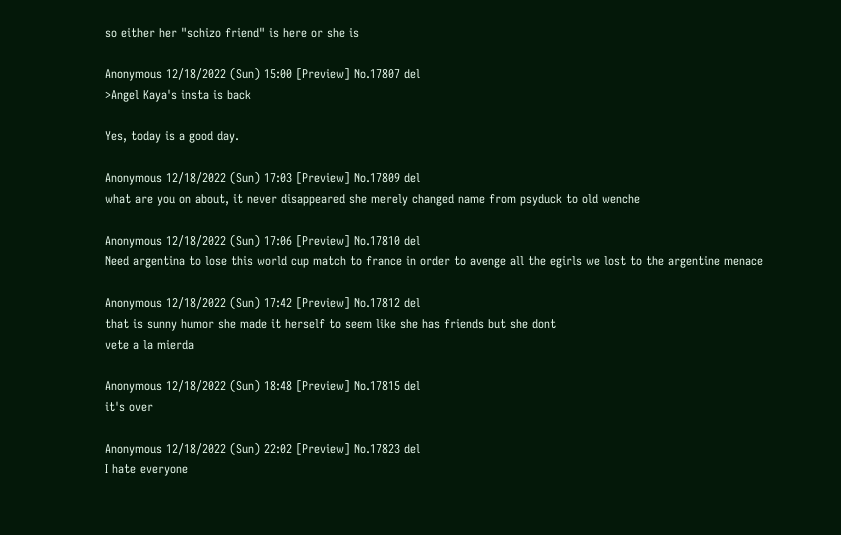so either her "schizo friend" is here or she is

Anonymous 12/18/2022 (Sun) 15:00 [Preview] No.17807 del
>Angel Kaya's insta is back

Yes, today is a good day.

Anonymous 12/18/2022 (Sun) 17:03 [Preview] No.17809 del
what are you on about, it never disappeared she merely changed name from psyduck to old wenche

Anonymous 12/18/2022 (Sun) 17:06 [Preview] No.17810 del
Need argentina to lose this world cup match to france in order to avenge all the egirls we lost to the argentine menace

Anonymous 12/18/2022 (Sun) 17:42 [Preview] No.17812 del
that is sunny humor she made it herself to seem like she has friends but she dont
vete a la mierda

Anonymous 12/18/2022 (Sun) 18:48 [Preview] No.17815 del
it's over

Anonymous 12/18/2022 (Sun) 22:02 [Preview] No.17823 del
I hate everyone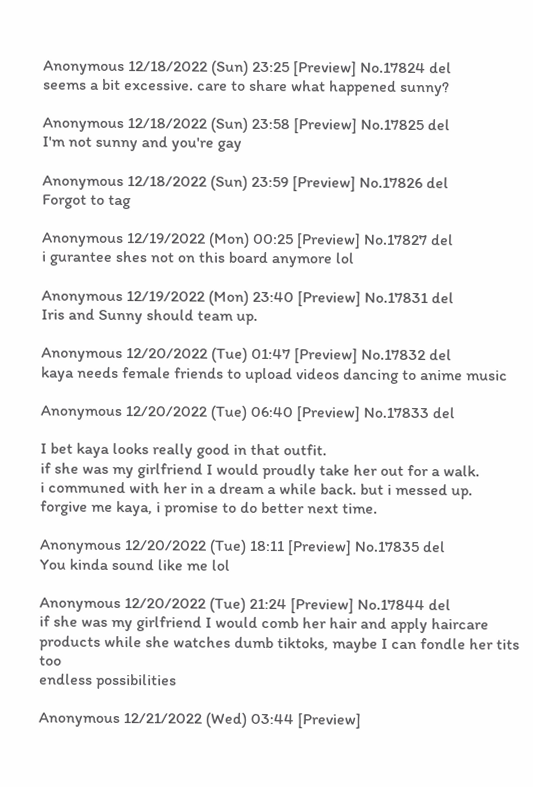Anonymous 12/18/2022 (Sun) 23:25 [Preview] No.17824 del
seems a bit excessive. care to share what happened sunny?

Anonymous 12/18/2022 (Sun) 23:58 [Preview] No.17825 del
I'm not sunny and you're gay

Anonymous 12/18/2022 (Sun) 23:59 [Preview] No.17826 del
Forgot to tag

Anonymous 12/19/2022 (Mon) 00:25 [Preview] No.17827 del
i gurantee shes not on this board anymore lol

Anonymous 12/19/2022 (Mon) 23:40 [Preview] No.17831 del
Iris and Sunny should team up.

Anonymous 12/20/2022 (Tue) 01:47 [Preview] No.17832 del
kaya needs female friends to upload videos dancing to anime music

Anonymous 12/20/2022 (Tue) 06:40 [Preview] No.17833 del

I bet kaya looks really good in that outfit.
if she was my girlfriend I would proudly take her out for a walk.
i communed with her in a dream a while back. but i messed up. forgive me kaya, i promise to do better next time.

Anonymous 12/20/2022 (Tue) 18:11 [Preview] No.17835 del
You kinda sound like me lol

Anonymous 12/20/2022 (Tue) 21:24 [Preview] No.17844 del
if she was my girlfriend I would comb her hair and apply haircare products while she watches dumb tiktoks, maybe I can fondle her tits too
endless possibilities

Anonymous 12/21/2022 (Wed) 03:44 [Preview]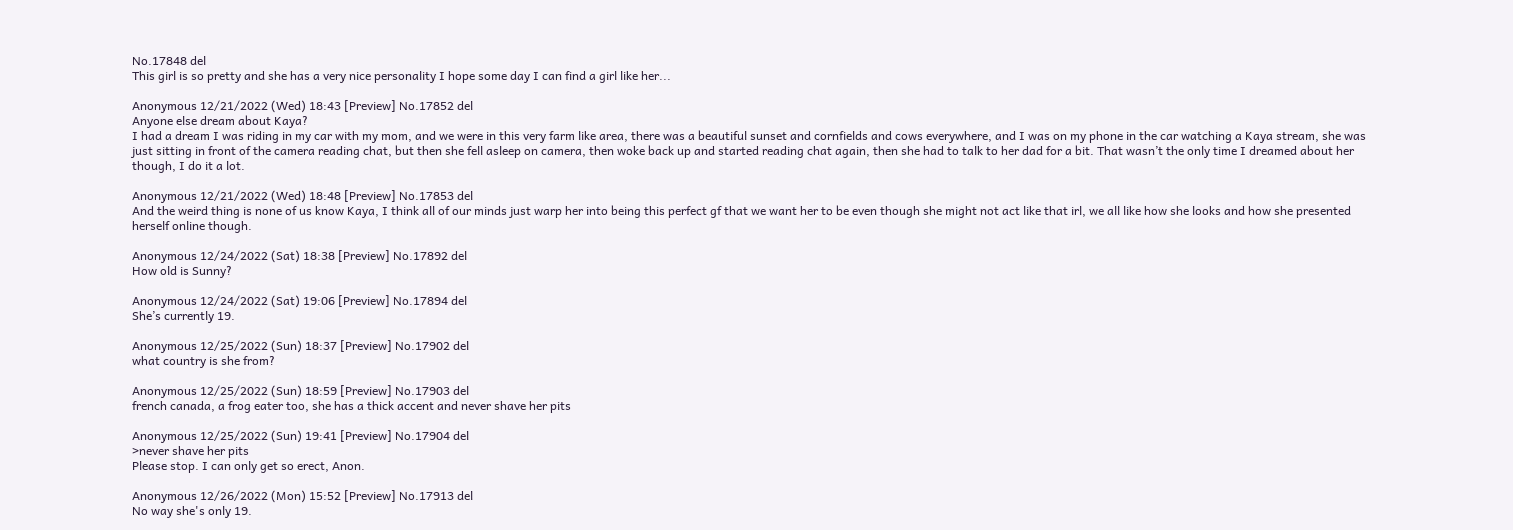No.17848 del
This girl is so pretty and she has a very nice personality I hope some day I can find a girl like her...

Anonymous 12/21/2022 (Wed) 18:43 [Preview] No.17852 del
Anyone else dream about Kaya?
I had a dream I was riding in my car with my mom, and we were in this very farm like area, there was a beautiful sunset and cornfields and cows everywhere, and I was on my phone in the car watching a Kaya stream, she was just sitting in front of the camera reading chat, but then she fell asleep on camera, then woke back up and started reading chat again, then she had to talk to her dad for a bit. That wasn’t the only time I dreamed about her though, I do it a lot.

Anonymous 12/21/2022 (Wed) 18:48 [Preview] No.17853 del
And the weird thing is none of us know Kaya, I think all of our minds just warp her into being this perfect gf that we want her to be even though she might not act like that irl, we all like how she looks and how she presented herself online though.

Anonymous 12/24/2022 (Sat) 18:38 [Preview] No.17892 del
How old is Sunny?

Anonymous 12/24/2022 (Sat) 19:06 [Preview] No.17894 del
She’s currently 19.

Anonymous 12/25/2022 (Sun) 18:37 [Preview] No.17902 del
what country is she from?

Anonymous 12/25/2022 (Sun) 18:59 [Preview] No.17903 del
french canada, a frog eater too, she has a thick accent and never shave her pits

Anonymous 12/25/2022 (Sun) 19:41 [Preview] No.17904 del
>never shave her pits
Please stop. I can only get so erect, Anon.

Anonymous 12/26/2022 (Mon) 15:52 [Preview] No.17913 del
No way she's only 19.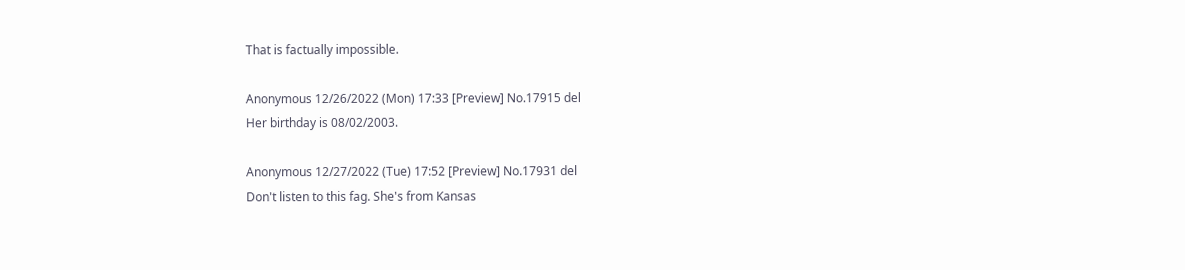That is factually impossible.

Anonymous 12/26/2022 (Mon) 17:33 [Preview] No.17915 del
Her birthday is 08/02/2003.

Anonymous 12/27/2022 (Tue) 17:52 [Preview] No.17931 del
Don't listen to this fag. She's from Kansas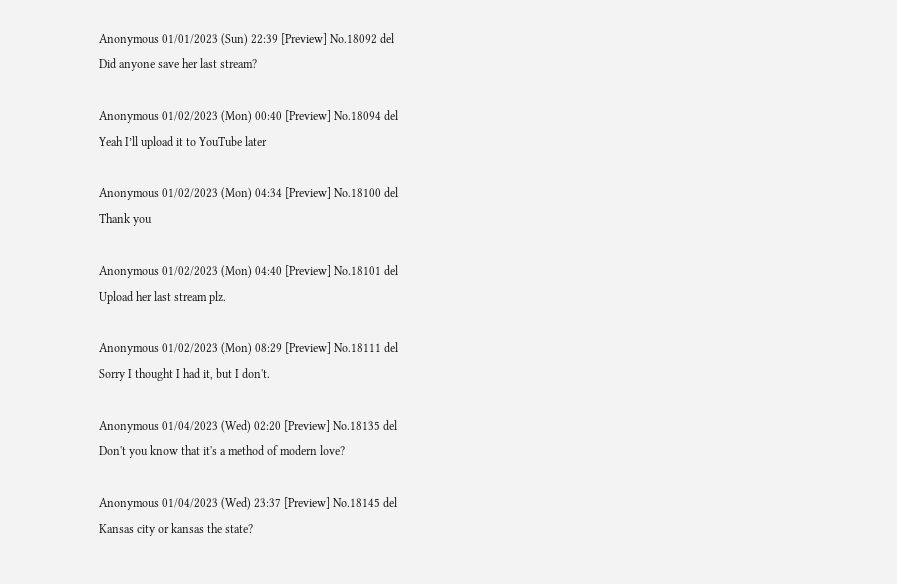Anonymous 01/01/2023 (Sun) 22:39 [Preview] No.18092 del
Did anyone save her last stream?

Anonymous 01/02/2023 (Mon) 00:40 [Preview] No.18094 del
Yeah I’ll upload it to YouTube later

Anonymous 01/02/2023 (Mon) 04:34 [Preview] No.18100 del
Thank you

Anonymous 01/02/2023 (Mon) 04:40 [Preview] No.18101 del
Upload her last stream plz.

Anonymous 01/02/2023 (Mon) 08:29 [Preview] No.18111 del
Sorry I thought I had it, but I don't.

Anonymous 01/04/2023 (Wed) 02:20 [Preview] No.18135 del
Don't you know that it's a method of modern love?

Anonymous 01/04/2023 (Wed) 23:37 [Preview] No.18145 del
Kansas city or kansas the state?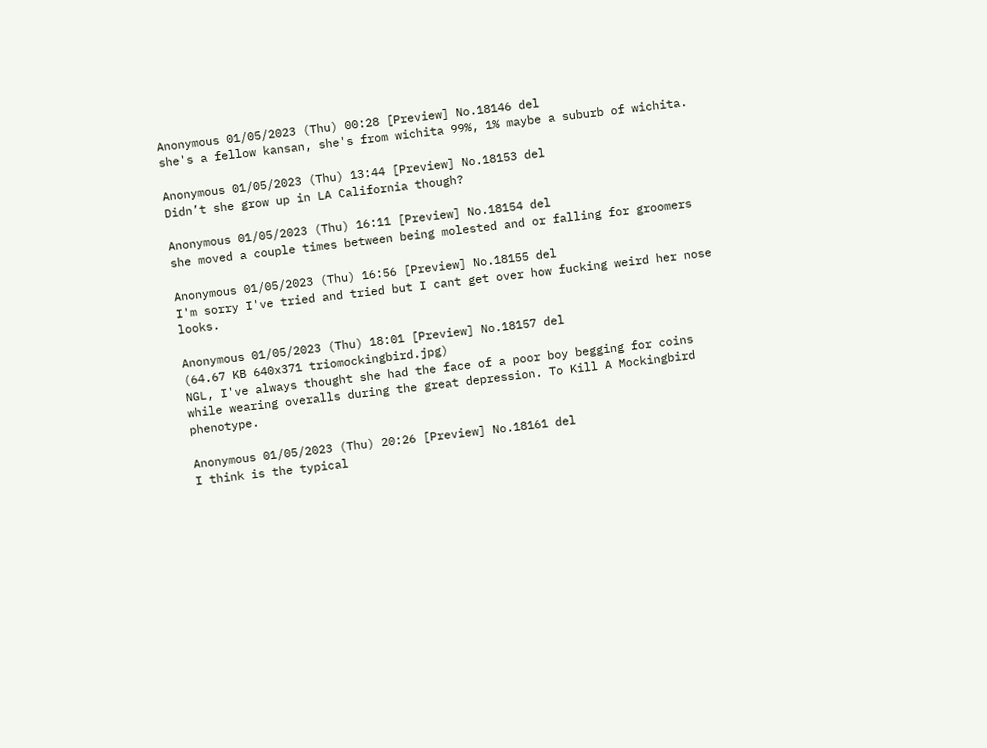Anonymous 01/05/2023 (Thu) 00:28 [Preview] No.18146 del
she's a fellow kansan, she's from wichita 99%, 1% maybe a suburb of wichita.

Anonymous 01/05/2023 (Thu) 13:44 [Preview] No.18153 del
Didn’t she grow up in LA California though?

Anonymous 01/05/2023 (Thu) 16:11 [Preview] No.18154 del
she moved a couple times between being molested and or falling for groomers

Anonymous 01/05/2023 (Thu) 16:56 [Preview] No.18155 del
I'm sorry I've tried and tried but I cant get over how fucking weird her nose looks.

Anonymous 01/05/2023 (Thu) 18:01 [Preview] No.18157 del
(64.67 KB 640x371 triomockingbird.jpg)
NGL, I've always thought she had the face of a poor boy begging for coins while wearing overalls during the great depression. To Kill A Mockingbird phenotype.

Anonymous 01/05/2023 (Thu) 20:26 [Preview] No.18161 del
I think is the typical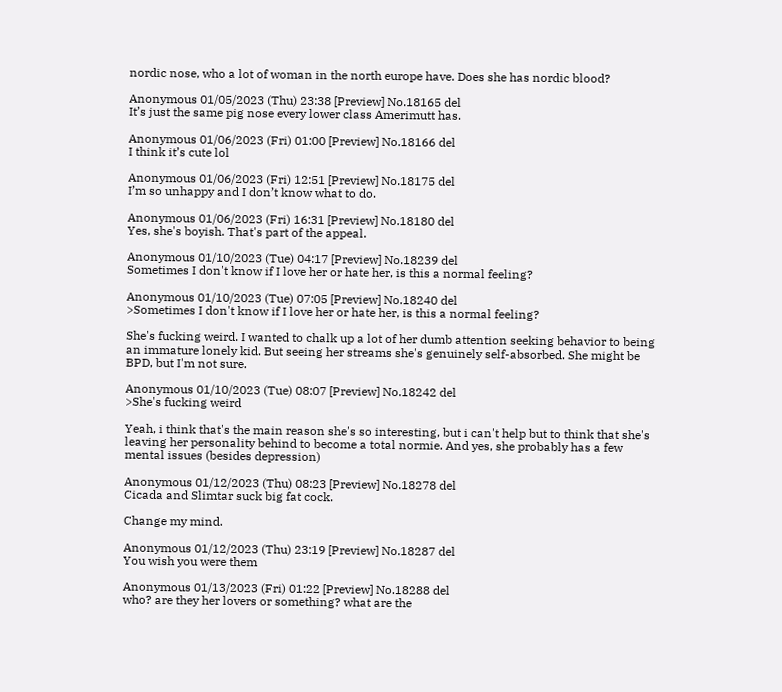nordic nose, who a lot of woman in the north europe have. Does she has nordic blood?

Anonymous 01/05/2023 (Thu) 23:38 [Preview] No.18165 del
It’s just the same pig nose every lower class Amerimutt has.

Anonymous 01/06/2023 (Fri) 01:00 [Preview] No.18166 del
I think it’s cute lol

Anonymous 01/06/2023 (Fri) 12:51 [Preview] No.18175 del
I’m so unhappy and I don’t know what to do.

Anonymous 01/06/2023 (Fri) 16:31 [Preview] No.18180 del
Yes, she's boyish. That's part of the appeal.

Anonymous 01/10/2023 (Tue) 04:17 [Preview] No.18239 del
Sometimes I don't know if I love her or hate her, is this a normal feeling?

Anonymous 01/10/2023 (Tue) 07:05 [Preview] No.18240 del
>Sometimes I don't know if I love her or hate her, is this a normal feeling?

She's fucking weird. I wanted to chalk up a lot of her dumb attention seeking behavior to being an immature lonely kid. But seeing her streams she's genuinely self-absorbed. She might be BPD, but I'm not sure.

Anonymous 01/10/2023 (Tue) 08:07 [Preview] No.18242 del
>She's fucking weird

Yeah, i think that's the main reason she's so interesting, but i can't help but to think that she's leaving her personality behind to become a total normie. And yes, she probably has a few mental issues (besides depression)

Anonymous 01/12/2023 (Thu) 08:23 [Preview] No.18278 del
Cicada and Slimtar suck big fat cock.

Change my mind.

Anonymous 01/12/2023 (Thu) 23:19 [Preview] No.18287 del
You wish you were them

Anonymous 01/13/2023 (Fri) 01:22 [Preview] No.18288 del
who? are they her lovers or something? what are the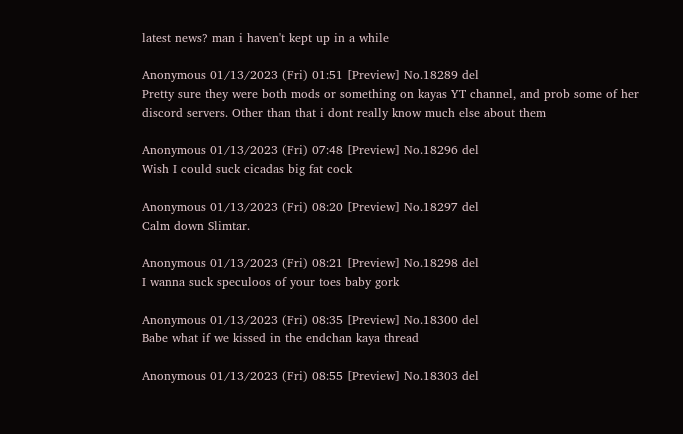latest news? man i haven't kept up in a while

Anonymous 01/13/2023 (Fri) 01:51 [Preview] No.18289 del
Pretty sure they were both mods or something on kayas YT channel, and prob some of her discord servers. Other than that i dont really know much else about them

Anonymous 01/13/2023 (Fri) 07:48 [Preview] No.18296 del
Wish I could suck cicadas big fat cock

Anonymous 01/13/2023 (Fri) 08:20 [Preview] No.18297 del
Calm down Slimtar.

Anonymous 01/13/2023 (Fri) 08:21 [Preview] No.18298 del
I wanna suck speculoos of your toes baby gork

Anonymous 01/13/2023 (Fri) 08:35 [Preview] No.18300 del
Babe what if we kissed in the endchan kaya thread

Anonymous 01/13/2023 (Fri) 08:55 [Preview] No.18303 del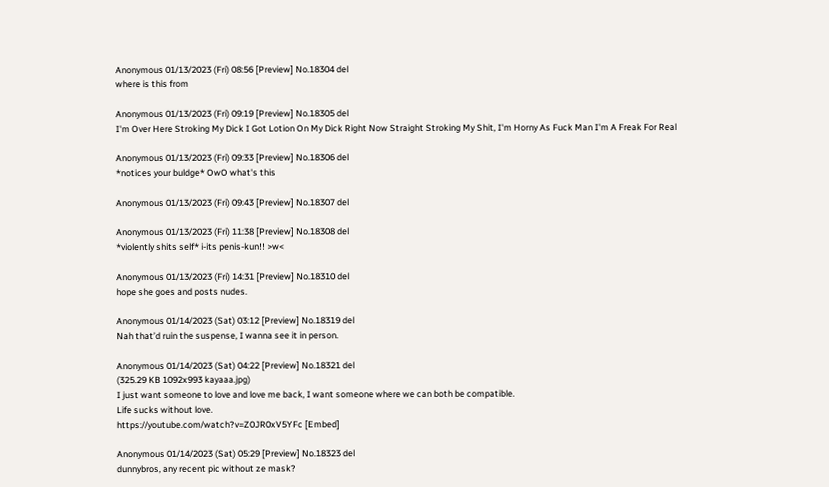Anonymous 01/13/2023 (Fri) 08:56 [Preview] No.18304 del
where is this from

Anonymous 01/13/2023 (Fri) 09:19 [Preview] No.18305 del
I'm Over Here Stroking My Dick I Got Lotion On My Dick Right Now Straight Stroking My Shit, I'm Horny As Fuck Man I'm A Freak For Real

Anonymous 01/13/2023 (Fri) 09:33 [Preview] No.18306 del
*notices your buldge* OwO what's this

Anonymous 01/13/2023 (Fri) 09:43 [Preview] No.18307 del

Anonymous 01/13/2023 (Fri) 11:38 [Preview] No.18308 del
*violently shits self* i-its penis-kun!! >w<

Anonymous 01/13/2023 (Fri) 14:31 [Preview] No.18310 del
hope she goes and posts nudes.

Anonymous 01/14/2023 (Sat) 03:12 [Preview] No.18319 del
Nah that’d ruin the suspense, I wanna see it in person.

Anonymous 01/14/2023 (Sat) 04:22 [Preview] No.18321 del
(325.29 KB 1092x993 kayaaa.jpg)
I just want someone to love and love me back, I want someone where we can both be compatible.
Life sucks without love.
https://youtube.com/watch?v=Z0JR0xV5YFc [Embed]

Anonymous 01/14/2023 (Sat) 05:29 [Preview] No.18323 del
dunnybros, any recent pic without ze mask?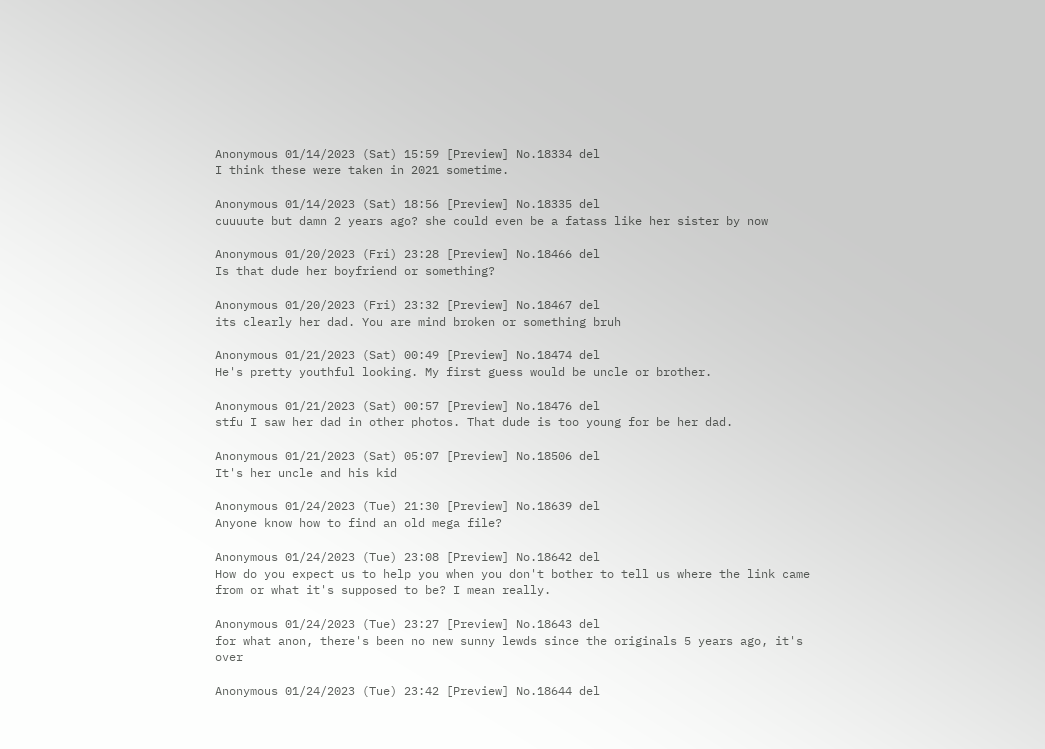Anonymous 01/14/2023 (Sat) 15:59 [Preview] No.18334 del
I think these were taken in 2021 sometime.

Anonymous 01/14/2023 (Sat) 18:56 [Preview] No.18335 del
cuuuute but damn 2 years ago? she could even be a fatass like her sister by now

Anonymous 01/20/2023 (Fri) 23:28 [Preview] No.18466 del
Is that dude her boyfriend or something?

Anonymous 01/20/2023 (Fri) 23:32 [Preview] No.18467 del
its clearly her dad. You are mind broken or something bruh

Anonymous 01/21/2023 (Sat) 00:49 [Preview] No.18474 del
He's pretty youthful looking. My first guess would be uncle or brother.

Anonymous 01/21/2023 (Sat) 00:57 [Preview] No.18476 del
stfu I saw her dad in other photos. That dude is too young for be her dad.

Anonymous 01/21/2023 (Sat) 05:07 [Preview] No.18506 del
It's her uncle and his kid

Anonymous 01/24/2023 (Tue) 21:30 [Preview] No.18639 del
Anyone know how to find an old mega file?

Anonymous 01/24/2023 (Tue) 23:08 [Preview] No.18642 del
How do you expect us to help you when you don't bother to tell us where the link came from or what it's supposed to be? I mean really.

Anonymous 01/24/2023 (Tue) 23:27 [Preview] No.18643 del
for what anon, there's been no new sunny lewds since the originals 5 years ago, it's over

Anonymous 01/24/2023 (Tue) 23:42 [Preview] No.18644 del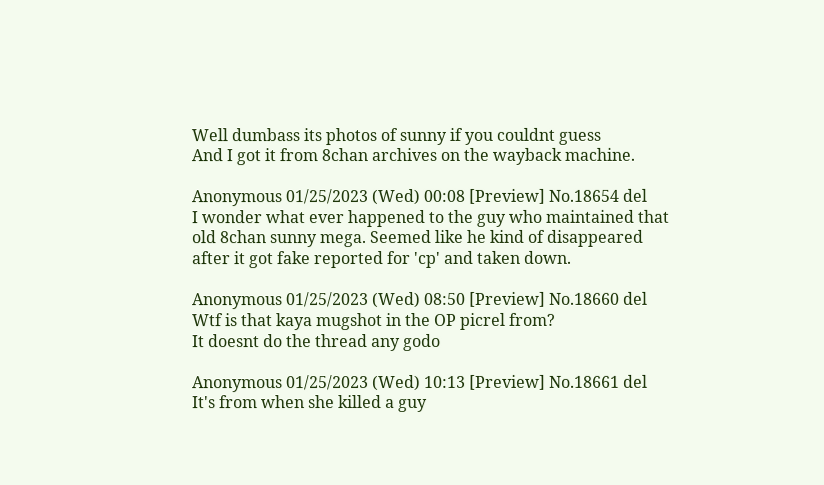Well dumbass its photos of sunny if you couldnt guess
And I got it from 8chan archives on the wayback machine.

Anonymous 01/25/2023 (Wed) 00:08 [Preview] No.18654 del
I wonder what ever happened to the guy who maintained that old 8chan sunny mega. Seemed like he kind of disappeared after it got fake reported for 'cp' and taken down.

Anonymous 01/25/2023 (Wed) 08:50 [Preview] No.18660 del
Wtf is that kaya mugshot in the OP picrel from?
It doesnt do the thread any godo

Anonymous 01/25/2023 (Wed) 10:13 [Preview] No.18661 del
It's from when she killed a guy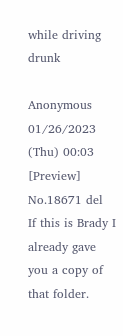while driving drunk

Anonymous 01/26/2023 (Thu) 00:03 [Preview] No.18671 del
If this is Brady I already gave you a copy of that folder.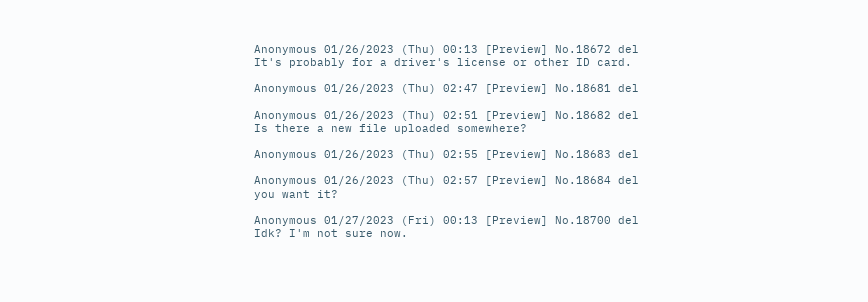Anonymous 01/26/2023 (Thu) 00:13 [Preview] No.18672 del
It's probably for a driver's license or other ID card.

Anonymous 01/26/2023 (Thu) 02:47 [Preview] No.18681 del

Anonymous 01/26/2023 (Thu) 02:51 [Preview] No.18682 del
Is there a new file uploaded somewhere?

Anonymous 01/26/2023 (Thu) 02:55 [Preview] No.18683 del

Anonymous 01/26/2023 (Thu) 02:57 [Preview] No.18684 del
you want it?

Anonymous 01/27/2023 (Fri) 00:13 [Preview] No.18700 del
Idk? I'm not sure now.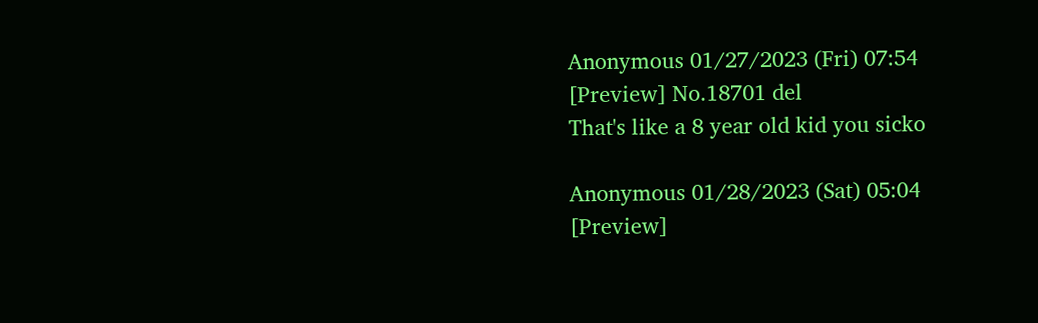Anonymous 01/27/2023 (Fri) 07:54 [Preview] No.18701 del
That's like a 8 year old kid you sicko

Anonymous 01/28/2023 (Sat) 05:04 [Preview]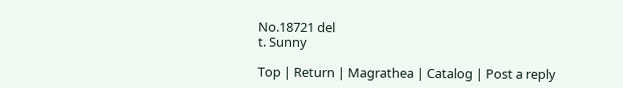No.18721 del
t. Sunny

Top | Return | Magrathea | Catalog | Post a reply